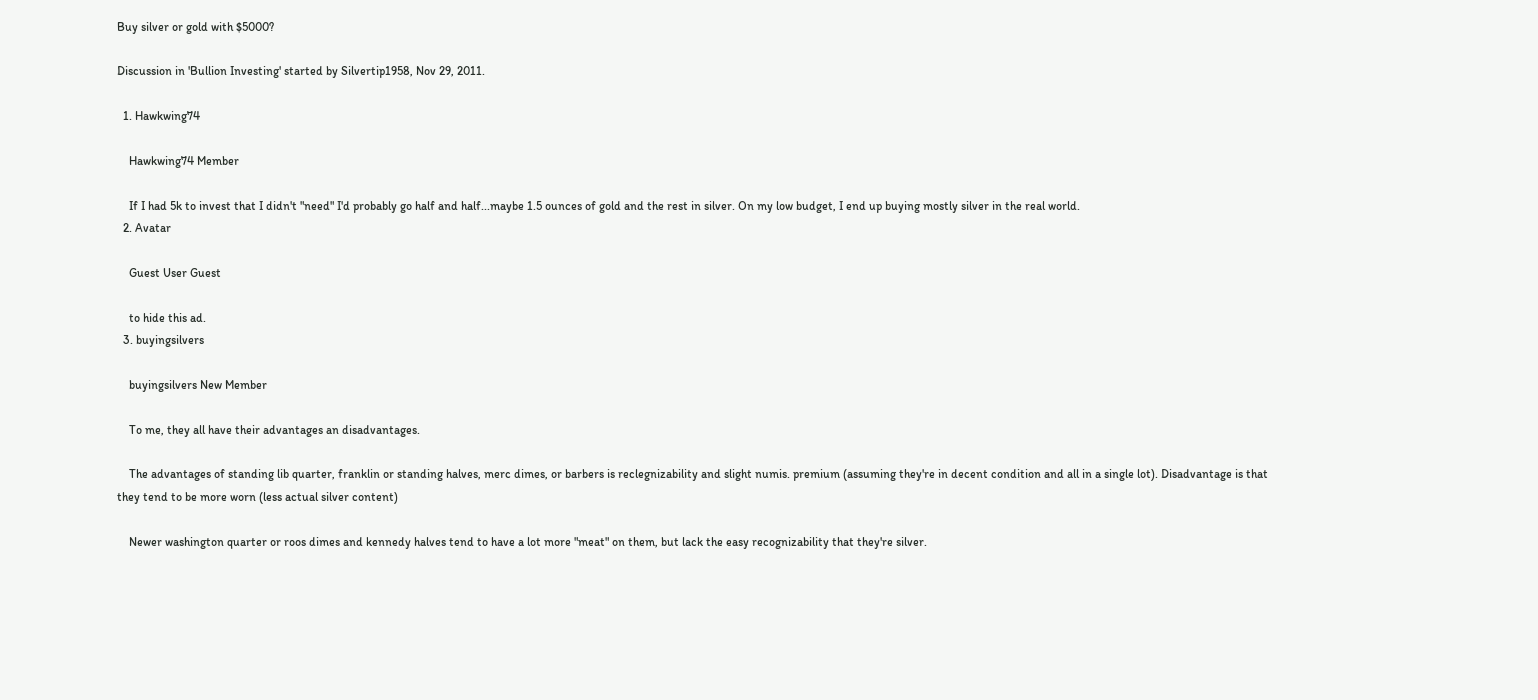Buy silver or gold with $5000?

Discussion in 'Bullion Investing' started by Silvertip1958, Nov 29, 2011.

  1. Hawkwing74

    Hawkwing74 Member

    If I had 5k to invest that I didn't "need" I'd probably go half and half...maybe 1.5 ounces of gold and the rest in silver. On my low budget, I end up buying mostly silver in the real world.
  2. Avatar

    Guest User Guest

    to hide this ad.
  3. buyingsilvers

    buyingsilvers New Member

    To me, they all have their advantages an disadvantages.

    The advantages of standing lib quarter, franklin or standing halves, merc dimes, or barbers is reclegnizability and slight numis. premium (assuming they're in decent condition and all in a single lot). Disadvantage is that they tend to be more worn (less actual silver content)

    Newer washington quarter or roos dimes and kennedy halves tend to have a lot more "meat" on them, but lack the easy recognizability that they're silver.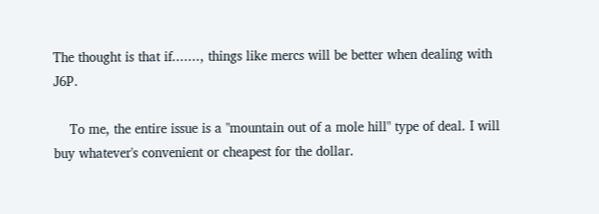The thought is that if......., things like mercs will be better when dealing with J6P.

    To me, the entire issue is a "mountain out of a mole hill" type of deal. I will buy whatever's convenient or cheapest for the dollar.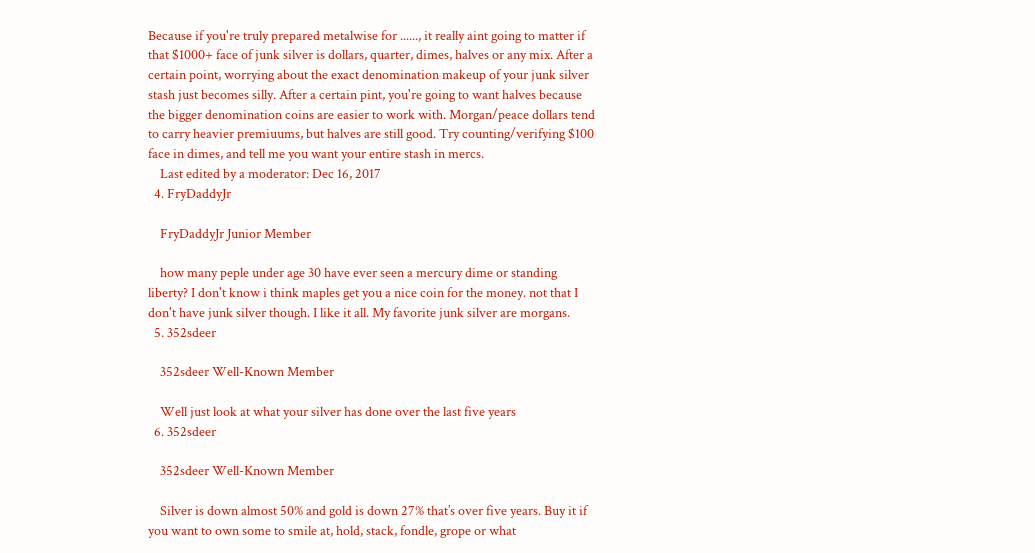Because if you're truly prepared metalwise for ......, it really aint going to matter if that $1000+ face of junk silver is dollars, quarter, dimes, halves or any mix. After a certain point, worrying about the exact denomination makeup of your junk silver stash just becomes silly. After a certain pint, you're going to want halves because the bigger denomination coins are easier to work with. Morgan/peace dollars tend to carry heavier premiuums, but halves are still good. Try counting/verifying $100 face in dimes, and tell me you want your entire stash in mercs.
    Last edited by a moderator: Dec 16, 2017
  4. FryDaddyJr

    FryDaddyJr Junior Member

    how many peple under age 30 have ever seen a mercury dime or standing liberty? I don't know i think maples get you a nice coin for the money. not that I don't have junk silver though. I like it all. My favorite junk silver are morgans.
  5. 352sdeer

    352sdeer Well-Known Member

    Well just look at what your silver has done over the last five years
  6. 352sdeer

    352sdeer Well-Known Member

    Silver is down almost 50% and gold is down 27% that’s over five years. Buy it if you want to own some to smile at, hold, stack, fondle, grope or what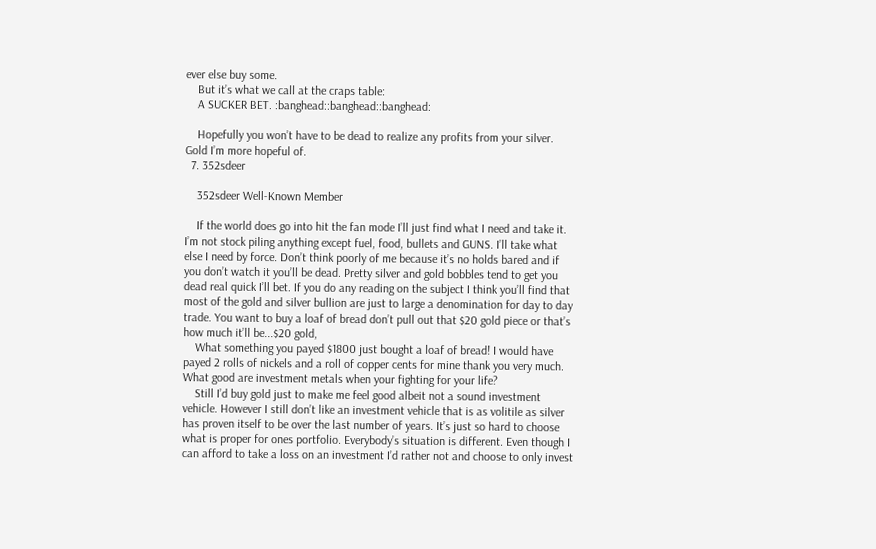ever else buy some.
    But it’s what we call at the craps table:
    A SUCKER BET. :banghead::banghead::banghead:

    Hopefully you won’t have to be dead to realize any profits from your silver. Gold I’m more hopeful of.
  7. 352sdeer

    352sdeer Well-Known Member

    If the world does go into hit the fan mode I’ll just find what I need and take it. I’m not stock piling anything except fuel, food, bullets and GUNS. I’ll take what else I need by force. Don’t think poorly of me because it’s no holds bared and if you don’t watch it you’ll be dead. Pretty silver and gold bobbles tend to get you dead real quick I’ll bet. If you do any reading on the subject I think you’ll find that most of the gold and silver bullion are just to large a denomination for day to day trade. You want to buy a loaf of bread don’t pull out that $20 gold piece or that’s how much it’ll be...$20 gold,
    What something you payed $1800 just bought a loaf of bread! I would have payed 2 rolls of nickels and a roll of copper cents for mine thank you very much. What good are investment metals when your fighting for your life?
    Still I’d buy gold just to make me feel good albeit not a sound investment vehicle. However I still don’t like an investment vehicle that is as volitile as silver has proven itself to be over the last number of years. It’s just so hard to choose what is proper for ones portfolio. Everybody’s situation is different. Even though I can afford to take a loss on an investment I’d rather not and choose to only invest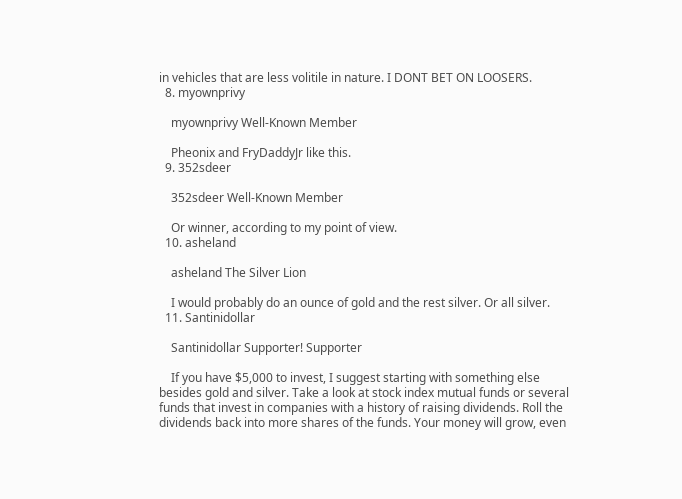in vehicles that are less volitile in nature. I DONT BET ON LOOSERS.
  8. myownprivy

    myownprivy Well-Known Member

    Pheonix and FryDaddyJr like this.
  9. 352sdeer

    352sdeer Well-Known Member

    Or winner, according to my point of view.
  10. asheland

    asheland The Silver Lion

    I would probably do an ounce of gold and the rest silver. Or all silver.
  11. Santinidollar

    Santinidollar Supporter! Supporter

    If you have $5,000 to invest, I suggest starting with something else besides gold and silver. Take a look at stock index mutual funds or several funds that invest in companies with a history of raising dividends. Roll the dividends back into more shares of the funds. Your money will grow, even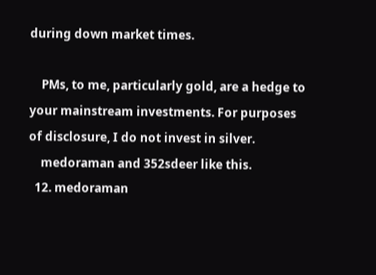during down market times.

    PMs, to me, particularly gold, are a hedge to your mainstream investments. For purposes of disclosure, I do not invest in silver.
    medoraman and 352sdeer like this.
  12. medoraman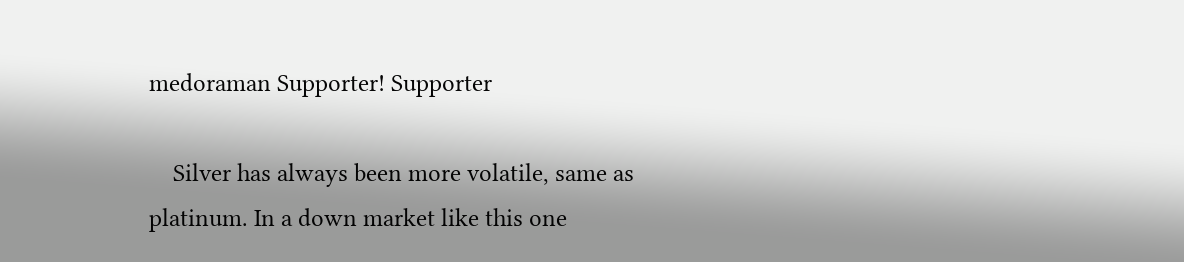medoraman Supporter! Supporter

    Silver has always been more volatile, same as platinum. In a down market like this one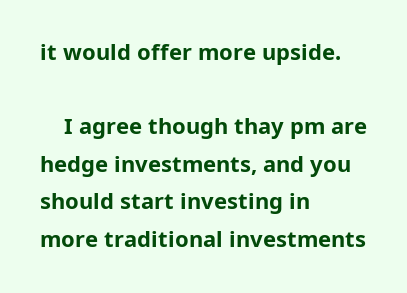it would offer more upside.

    I agree though thay pm are hedge investments, and you should start investing in more traditional investments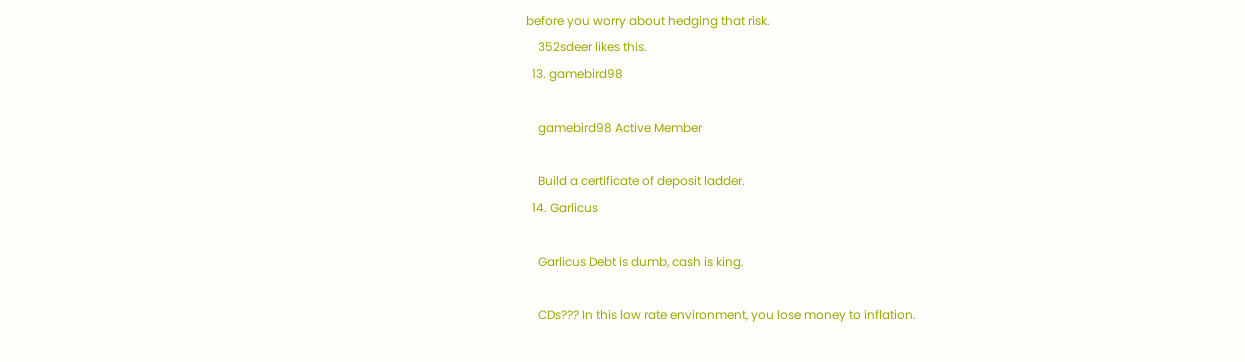before you worry about hedging that risk.
    352sdeer likes this.
  13. gamebird98

    gamebird98 Active Member

    Build a certificate of deposit ladder.
  14. Garlicus

    Garlicus Debt is dumb, cash is king.

    CDs??? In this low rate environment, you lose money to inflation.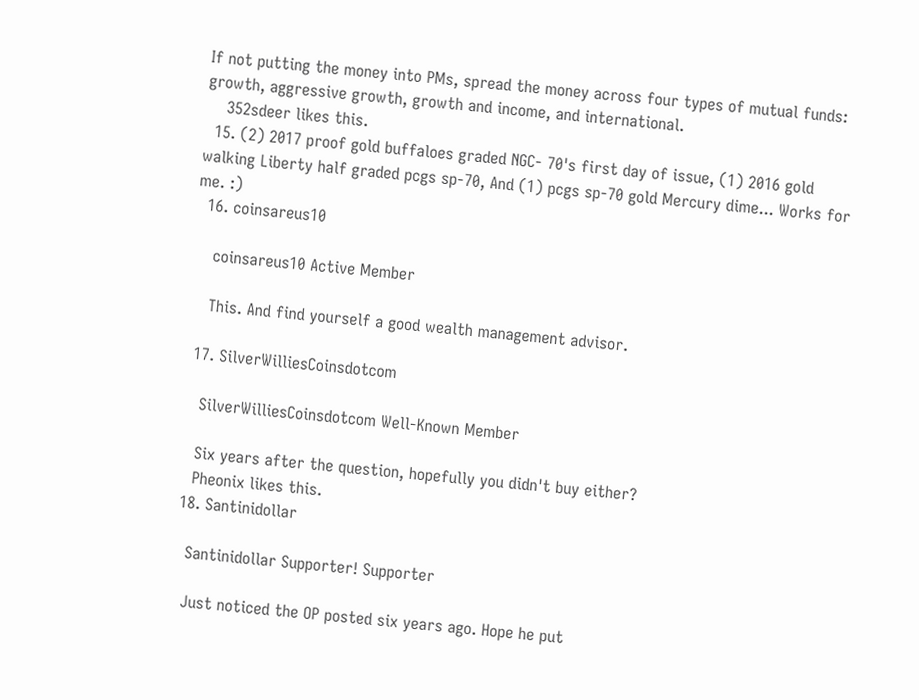If not putting the money into PMs, spread the money across four types of mutual funds: growth, aggressive growth, growth and income, and international.
    352sdeer likes this.
  15. (2) 2017 proof gold buffaloes graded NGC- 70's first day of issue, (1) 2016 gold walking Liberty half graded pcgs sp-70, And (1) pcgs sp-70 gold Mercury dime... Works for me. :)
  16. coinsareus10

    coinsareus10 Active Member

    This. And find yourself a good wealth management advisor.

  17. SilverWilliesCoinsdotcom

    SilverWilliesCoinsdotcom Well-Known Member

    Six years after the question, hopefully you didn't buy either?
    Pheonix likes this.
  18. Santinidollar

    Santinidollar Supporter! Supporter

    Just noticed the OP posted six years ago. Hope he put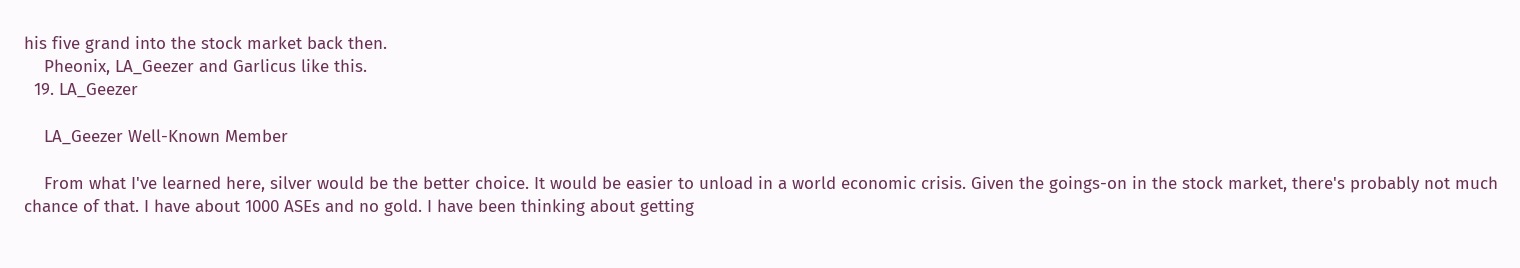his five grand into the stock market back then.
    Pheonix, LA_Geezer and Garlicus like this.
  19. LA_Geezer

    LA_Geezer Well-Known Member

    From what I've learned here, silver would be the better choice. It would be easier to unload in a world economic crisis. Given the goings-on in the stock market, there's probably not much chance of that. I have about 1000 ASEs and no gold. I have been thinking about getting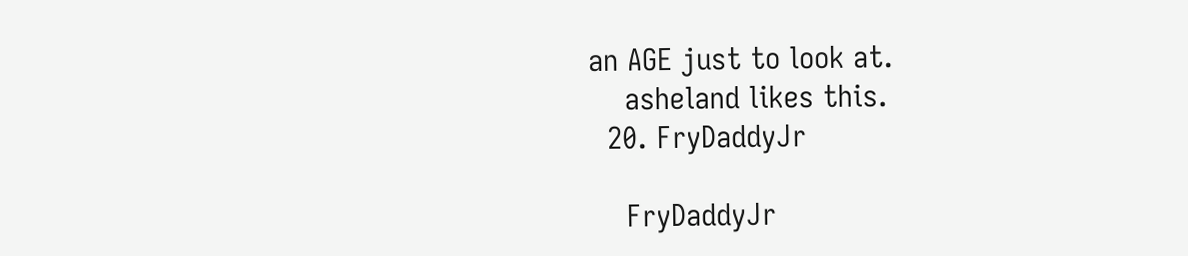an AGE just to look at.
    asheland likes this.
  20. FryDaddyJr

    FryDaddyJr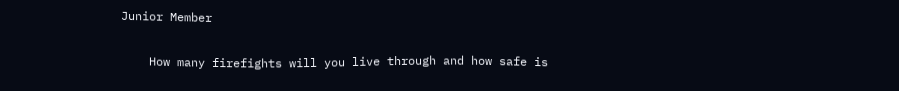Junior Member

    How many firefights will you live through and how safe is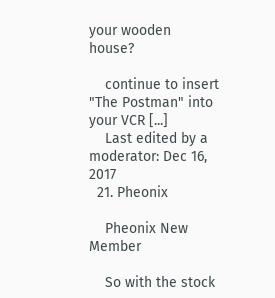your wooden house?

    continue to insert "The Postman" into your VCR [...]
    Last edited by a moderator: Dec 16, 2017
  21. Pheonix

    Pheonix New Member

    So with the stock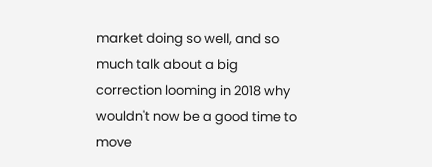market doing so well, and so much talk about a big correction looming in 2018 why wouldn't now be a good time to move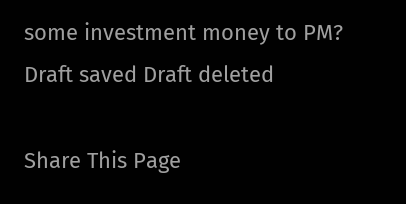some investment money to PM?
Draft saved Draft deleted

Share This Page